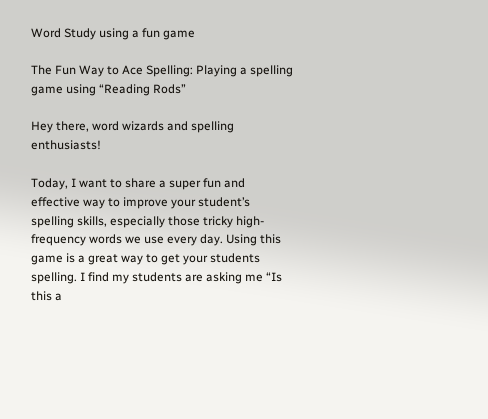Word Study using a fun game

The Fun Way to Ace Spelling: Playing a spelling game using “Reading Rods”

Hey there, word wizards and spelling enthusiasts!

Today, I want to share a super fun and effective way to improve your student’s spelling skills, especially those tricky high-frequency words we use every day. Using this game is a great way to get your students spelling. I find my students are asking me “Is this a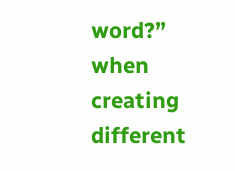word?” when creating different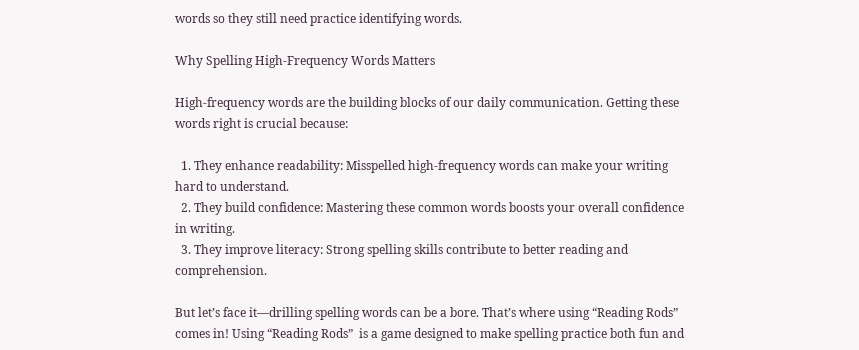words so they still need practice identifying words.

Why Spelling High-Frequency Words Matters

High-frequency words are the building blocks of our daily communication. Getting these words right is crucial because:

  1. They enhance readability: Misspelled high-frequency words can make your writing hard to understand.
  2. They build confidence: Mastering these common words boosts your overall confidence in writing.
  3. They improve literacy: Strong spelling skills contribute to better reading and comprehension.

But let’s face it—drilling spelling words can be a bore. That’s where using “Reading Rods” comes in! Using “Reading Rods”  is a game designed to make spelling practice both fun and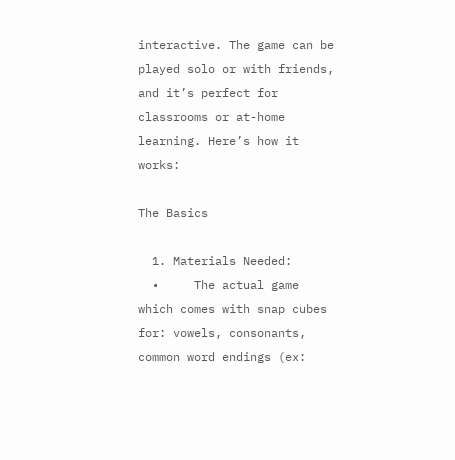interactive. The game can be played solo or with friends, and it’s perfect for classrooms or at-home learning. Here’s how it works:

The Basics

  1. Materials Needed:
  •     The actual game which comes with snap cubes for: vowels, consonants, common word endings (ex: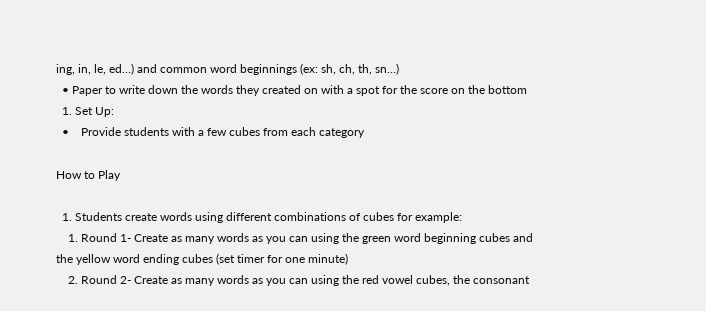ing, in, le, ed…) and common word beginnings (ex: sh, ch, th, sn…)
  • Paper to write down the words they created on with a spot for the score on the bottom
  1. Set Up:
  •    Provide students with a few cubes from each category

How to Play

  1. Students create words using different combinations of cubes for example:
    1. Round 1- Create as many words as you can using the green word beginning cubes and the yellow word ending cubes (set timer for one minute)
    2. Round 2- Create as many words as you can using the red vowel cubes, the consonant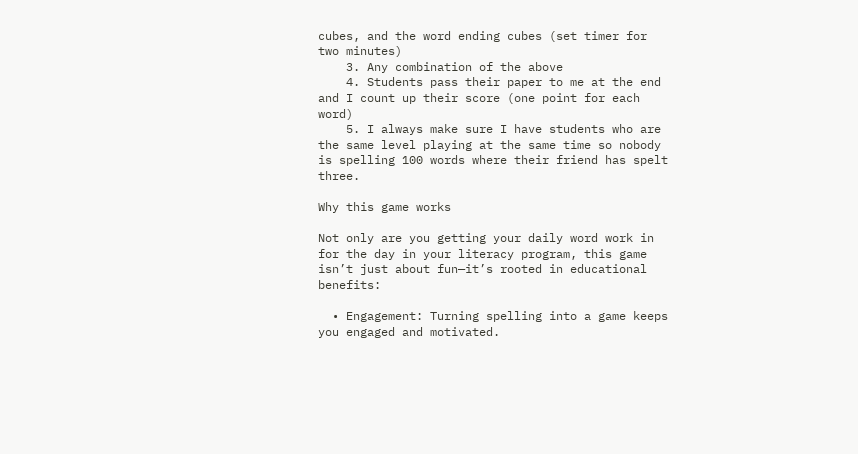cubes, and the word ending cubes (set timer for two minutes)
    3. Any combination of the above
    4. Students pass their paper to me at the end and I count up their score (one point for each word)
    5. I always make sure I have students who are the same level playing at the same time so nobody is spelling 100 words where their friend has spelt three.

Why this game works

Not only are you getting your daily word work in for the day in your literacy program, this game isn’t just about fun—it’s rooted in educational benefits:

  • Engagement: Turning spelling into a game keeps you engaged and motivated.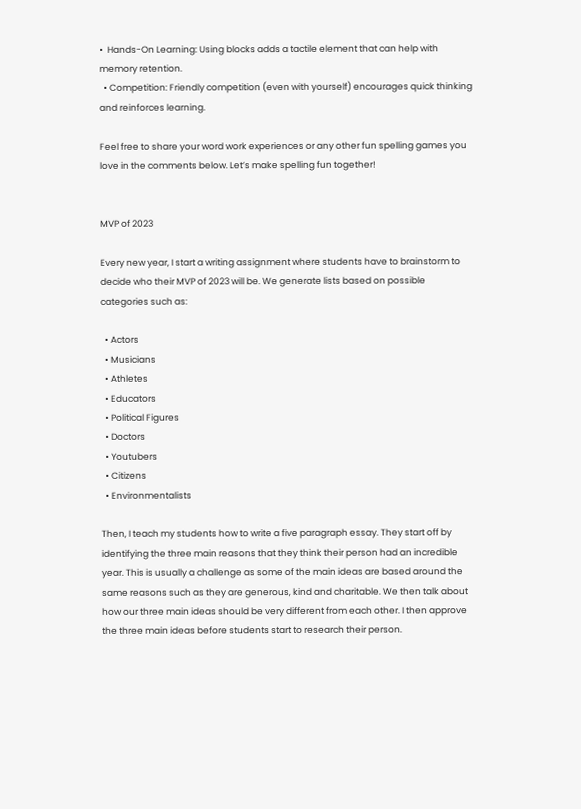•  Hands-On Learning: Using blocks adds a tactile element that can help with memory retention.
  • Competition: Friendly competition (even with yourself) encourages quick thinking and reinforces learning.

Feel free to share your word work experiences or any other fun spelling games you love in the comments below. Let’s make spelling fun together!


MVP of 2023

Every new year, I start a writing assignment where students have to brainstorm to decide who their MVP of 2023 will be. We generate lists based on possible categories such as:

  • Actors
  • Musicians
  • Athletes
  • Educators
  • Political Figures
  • Doctors
  • Youtubers
  • Citizens
  • Environmentalists

Then, I teach my students how to write a five paragraph essay. They start off by identifying the three main reasons that they think their person had an incredible year. This is usually a challenge as some of the main ideas are based around the same reasons such as they are generous, kind and charitable. We then talk about how our three main ideas should be very different from each other. I then approve the three main ideas before students start to research their person.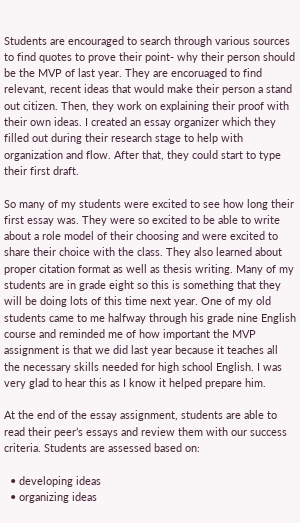Students are encouraged to search through various sources to find quotes to prove their point- why their person should be the MVP of last year. They are encoruaged to find relevant, recent ideas that would make their person a stand out citizen. Then, they work on explaining their proof with their own ideas. I created an essay organizer which they filled out during their research stage to help with organization and flow. After that, they could start to type their first draft.

So many of my students were excited to see how long their first essay was. They were so excited to be able to write about a role model of their choosing and were excited to share their choice with the class. They also learned about proper citation format as well as thesis writing. Many of my students are in grade eight so this is something that they will be doing lots of this time next year. One of my old students came to me halfway through his grade nine English course and reminded me of how important the MVP assignment is that we did last year because it teaches all the necessary skills needed for high school English. I was very glad to hear this as I know it helped prepare him.

At the end of the essay assignment, students are able to read their peer’s essays and review them with our success criteria. Students are assessed based on:

  • developing ideas
  • organizing ideas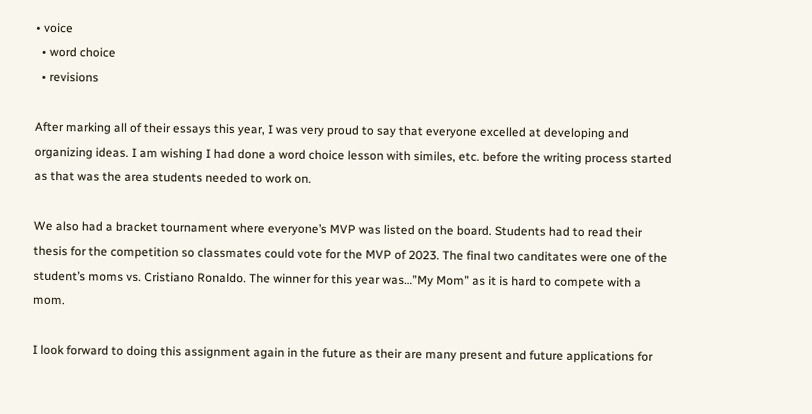• voice
  • word choice
  • revisions

After marking all of their essays this year, I was very proud to say that everyone excelled at developing and organizing ideas. I am wishing I had done a word choice lesson with similes, etc. before the writing process started as that was the area students needed to work on.

We also had a bracket tournament where everyone’s MVP was listed on the board. Students had to read their thesis for the competition so classmates could vote for the MVP of 2023. The final two canditates were one of the student’s moms vs. Cristiano Ronaldo. The winner for this year was…”My Mom” as it is hard to compete with a mom.

I look forward to doing this assignment again in the future as their are many present and future applications for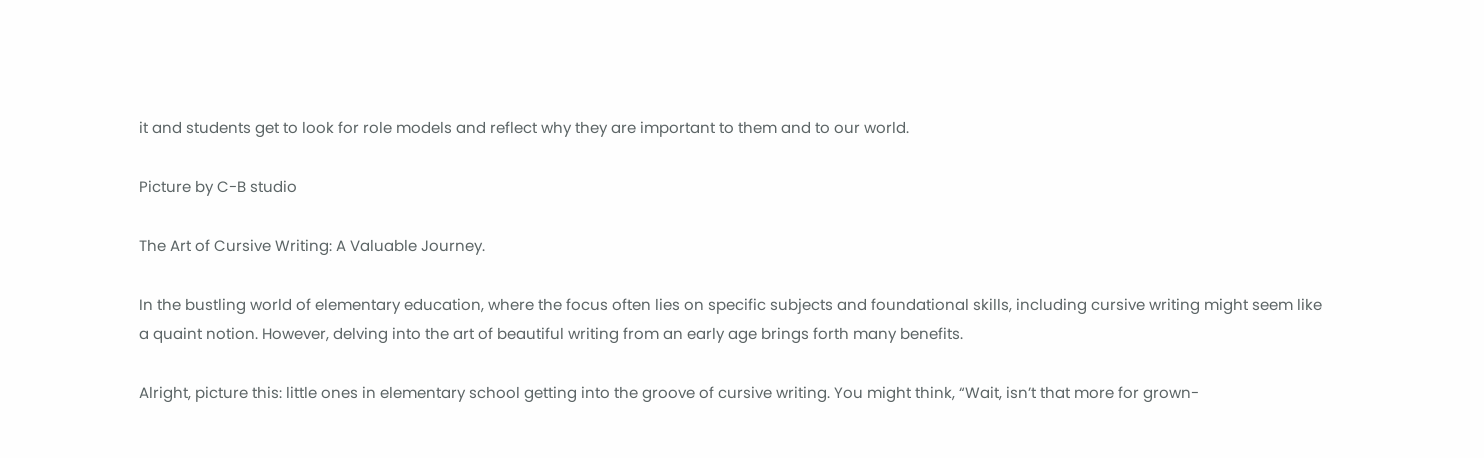it and students get to look for role models and reflect why they are important to them and to our world.

Picture by C-B studio

The Art of Cursive Writing: A Valuable Journey.

In the bustling world of elementary education, where the focus often lies on specific subjects and foundational skills, including cursive writing might seem like a quaint notion. However, delving into the art of beautiful writing from an early age brings forth many benefits.

Alright, picture this: little ones in elementary school getting into the groove of cursive writing. You might think, “Wait, isn’t that more for grown-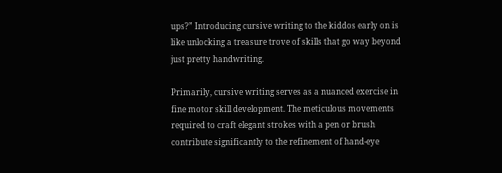ups?” Introducing cursive writing to the kiddos early on is like unlocking a treasure trove of skills that go way beyond just pretty handwriting.

Primarily, cursive writing serves as a nuanced exercise in fine motor skill development. The meticulous movements required to craft elegant strokes with a pen or brush contribute significantly to the refinement of hand-eye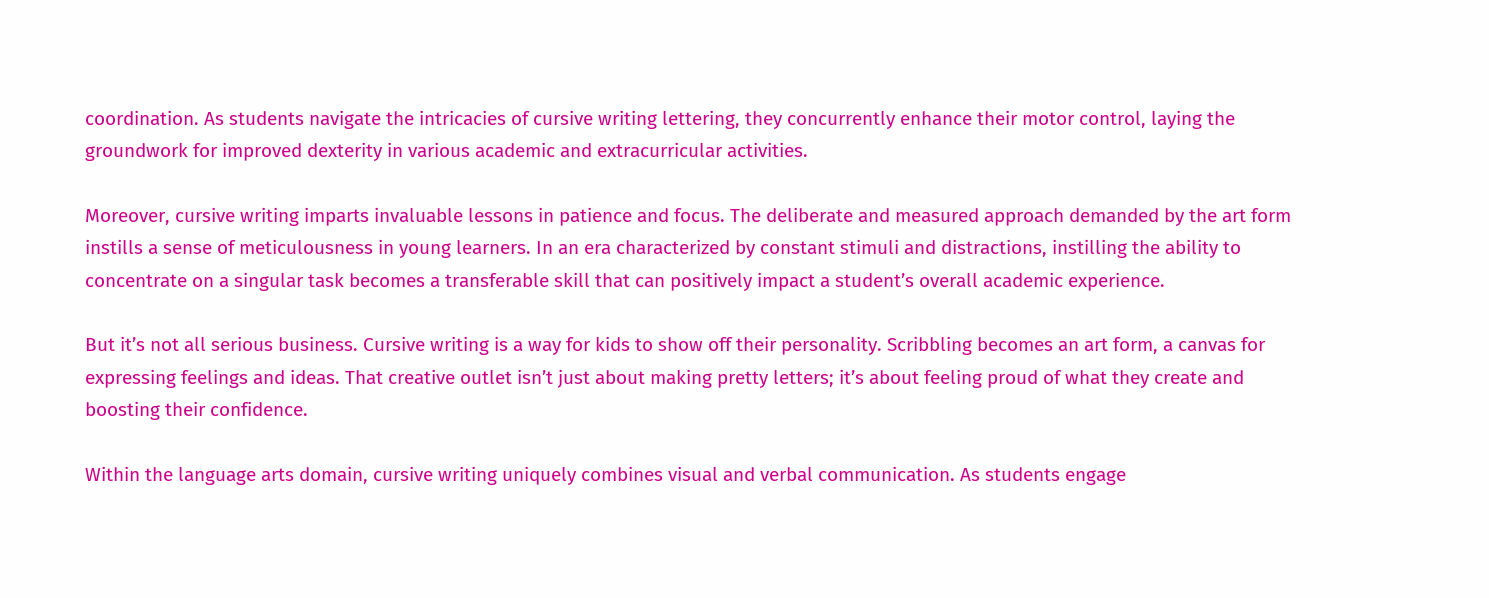coordination. As students navigate the intricacies of cursive writing lettering, they concurrently enhance their motor control, laying the groundwork for improved dexterity in various academic and extracurricular activities.

Moreover, cursive writing imparts invaluable lessons in patience and focus. The deliberate and measured approach demanded by the art form instills a sense of meticulousness in young learners. In an era characterized by constant stimuli and distractions, instilling the ability to concentrate on a singular task becomes a transferable skill that can positively impact a student’s overall academic experience.

But it’s not all serious business. Cursive writing is a way for kids to show off their personality. Scribbling becomes an art form, a canvas for expressing feelings and ideas. That creative outlet isn’t just about making pretty letters; it’s about feeling proud of what they create and boosting their confidence.

Within the language arts domain, cursive writing uniquely combines visual and verbal communication. As students engage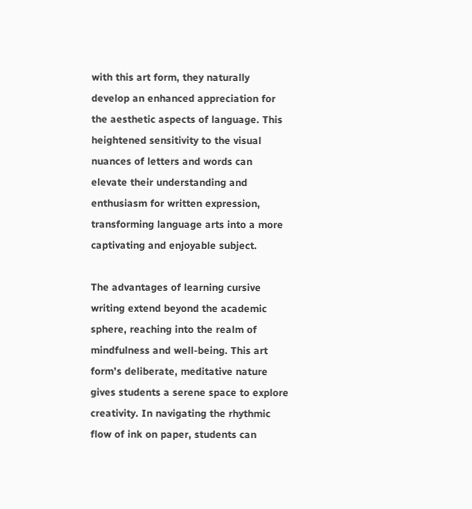with this art form, they naturally develop an enhanced appreciation for the aesthetic aspects of language. This heightened sensitivity to the visual nuances of letters and words can elevate their understanding and enthusiasm for written expression, transforming language arts into a more captivating and enjoyable subject.

The advantages of learning cursive writing extend beyond the academic sphere, reaching into the realm of mindfulness and well-being. This art form’s deliberate, meditative nature gives students a serene space to explore creativity. In navigating the rhythmic flow of ink on paper, students can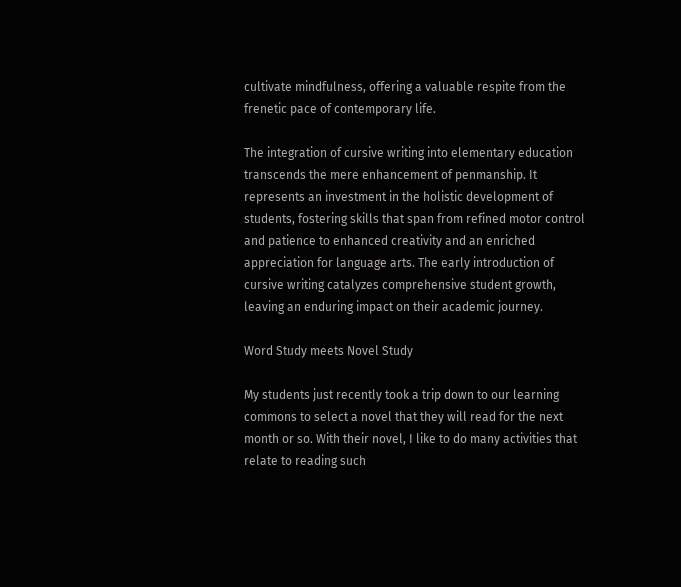cultivate mindfulness, offering a valuable respite from the frenetic pace of contemporary life.

The integration of cursive writing into elementary education transcends the mere enhancement of penmanship. It represents an investment in the holistic development of students, fostering skills that span from refined motor control and patience to enhanced creativity and an enriched appreciation for language arts. The early introduction of cursive writing catalyzes comprehensive student growth, leaving an enduring impact on their academic journey.

Word Study meets Novel Study

My students just recently took a trip down to our learning commons to select a novel that they will read for the next month or so. With their novel, I like to do many activities that relate to reading such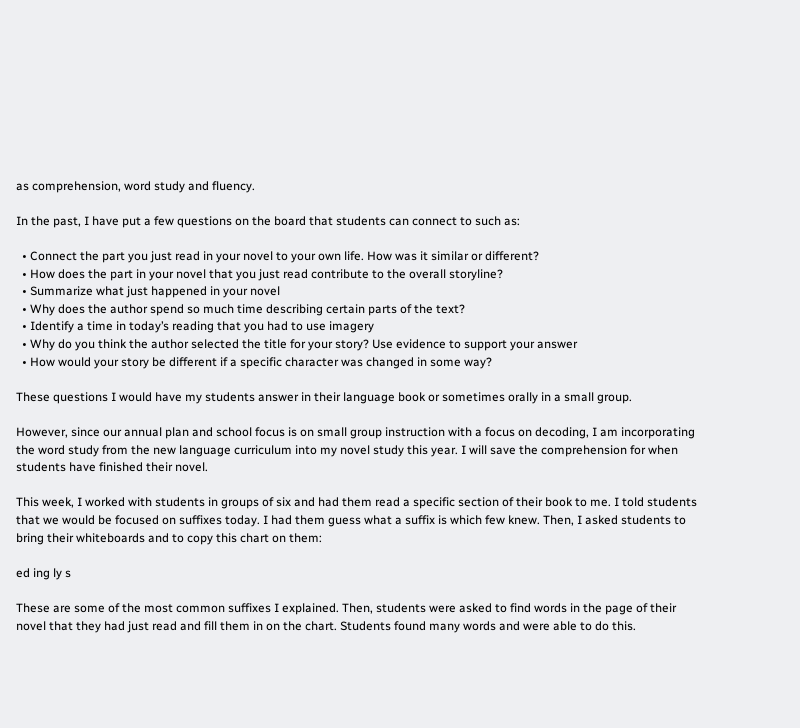as comprehension, word study and fluency.

In the past, I have put a few questions on the board that students can connect to such as:

  • Connect the part you just read in your novel to your own life. How was it similar or different?
  • How does the part in your novel that you just read contribute to the overall storyline?
  • Summarize what just happened in your novel
  • Why does the author spend so much time describing certain parts of the text?
  • Identify a time in today’s reading that you had to use imagery
  • Why do you think the author selected the title for your story? Use evidence to support your answer
  • How would your story be different if a specific character was changed in some way?

These questions I would have my students answer in their language book or sometimes orally in a small group.

However, since our annual plan and school focus is on small group instruction with a focus on decoding, I am incorporating the word study from the new language curriculum into my novel study this year. I will save the comprehension for when students have finished their novel.

This week, I worked with students in groups of six and had them read a specific section of their book to me. I told students that we would be focused on suffixes today. I had them guess what a suffix is which few knew. Then, I asked students to bring their whiteboards and to copy this chart on them:

ed ing ly s

These are some of the most common suffixes I explained. Then, students were asked to find words in the page of their novel that they had just read and fill them in on the chart. Students found many words and were able to do this.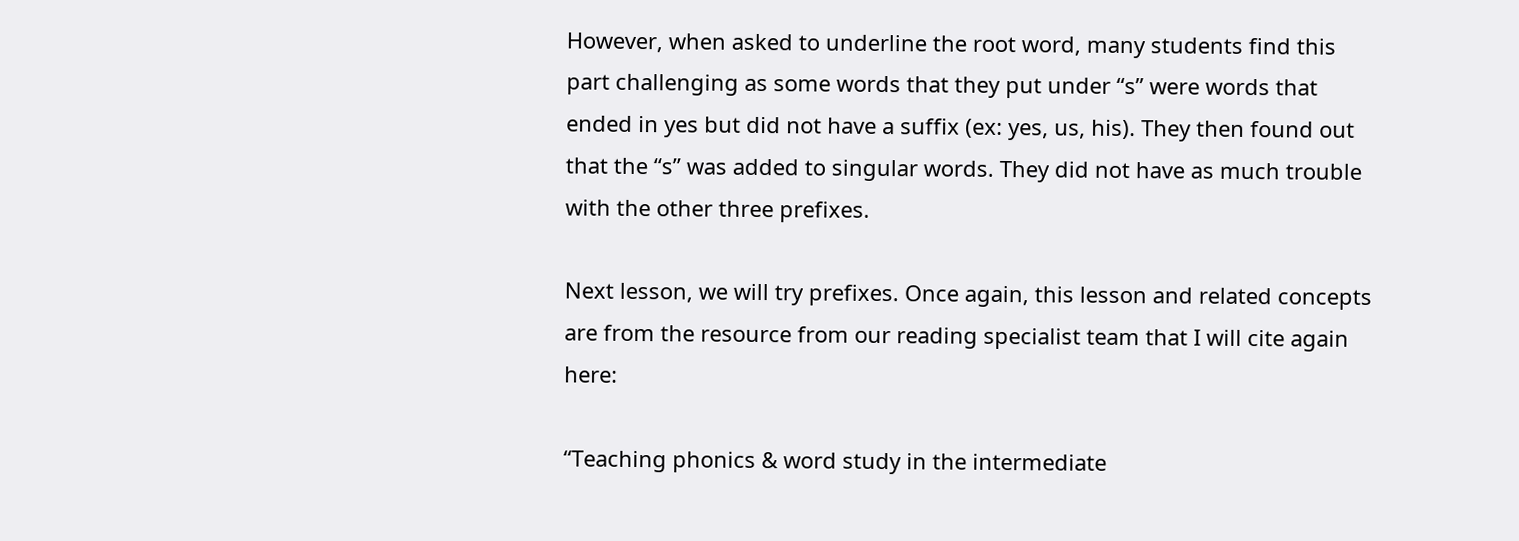However, when asked to underline the root word, many students find this part challenging as some words that they put under “s” were words that ended in yes but did not have a suffix (ex: yes, us, his). They then found out that the “s” was added to singular words. They did not have as much trouble with the other three prefixes.

Next lesson, we will try prefixes. Once again, this lesson and related concepts are from the resource from our reading specialist team that I will cite again here:

“Teaching phonics & word study in the intermediate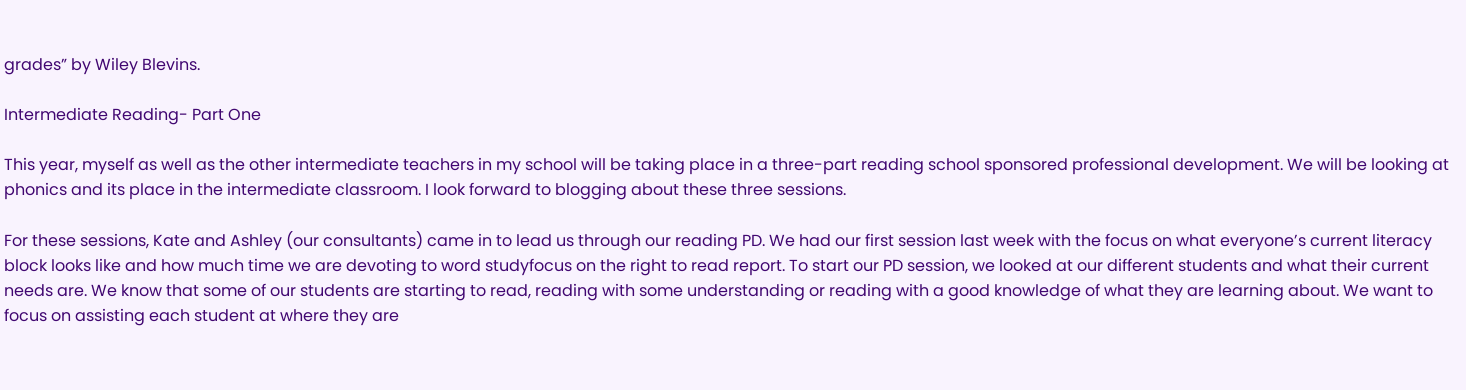grades” by Wiley Blevins.

Intermediate Reading- Part One

This year, myself as well as the other intermediate teachers in my school will be taking place in a three-part reading school sponsored professional development. We will be looking at phonics and its place in the intermediate classroom. I look forward to blogging about these three sessions.

For these sessions, Kate and Ashley (our consultants) came in to lead us through our reading PD. We had our first session last week with the focus on what everyone’s current literacy block looks like and how much time we are devoting to word studyfocus on the right to read report. To start our PD session, we looked at our different students and what their current needs are. We know that some of our students are starting to read, reading with some understanding or reading with a good knowledge of what they are learning about. We want to focus on assisting each student at where they are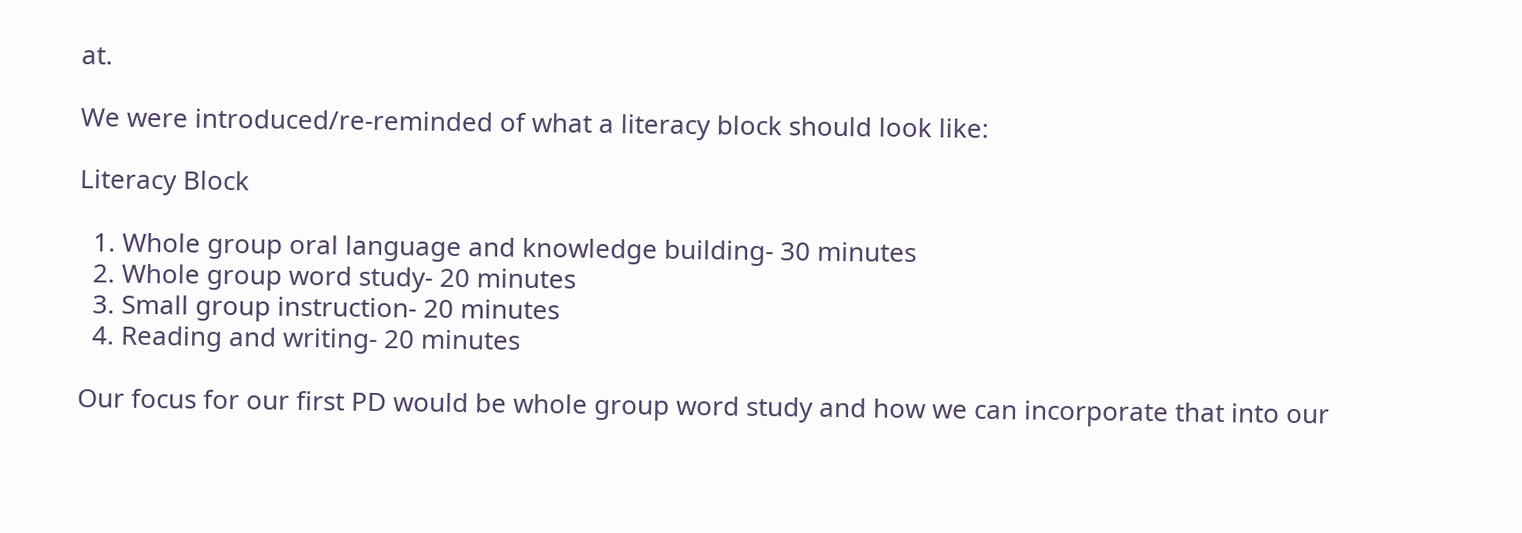at.

We were introduced/re-reminded of what a literacy block should look like:

Literacy Block

  1. Whole group oral language and knowledge building- 30 minutes
  2. Whole group word study- 20 minutes
  3. Small group instruction- 20 minutes
  4. Reading and writing- 20 minutes

Our focus for our first PD would be whole group word study and how we can incorporate that into our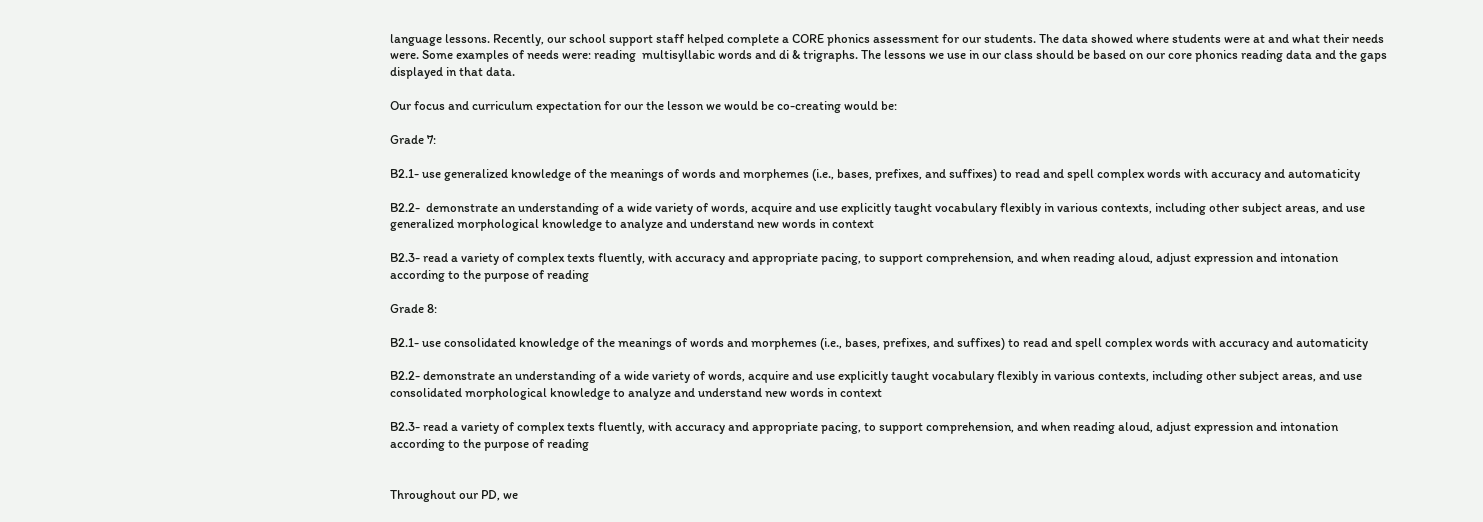language lessons. Recently, our school support staff helped complete a CORE phonics assessment for our students. The data showed where students were at and what their needs were. Some examples of needs were: reading  multisyllabic words and di & trigraphs. The lessons we use in our class should be based on our core phonics reading data and the gaps displayed in that data.

Our focus and curriculum expectation for our the lesson we would be co-creating would be:

Grade 7:

B2.1- use generalized knowledge of the meanings of words and morphemes (i.e., bases, prefixes, and suffixes) to read and spell complex words with accuracy and automaticity

B2.2-  demonstrate an understanding of a wide variety of words, acquire and use explicitly taught vocabulary flexibly in various contexts, including other subject areas, and use generalized morphological knowledge to analyze and understand new words in context

B2.3- read a variety of complex texts fluently, with accuracy and appropriate pacing, to support comprehension, and when reading aloud, adjust expression and intonation according to the purpose of reading

Grade 8:

B2.1- use consolidated knowledge of the meanings of words and morphemes (i.e., bases, prefixes, and suffixes) to read and spell complex words with accuracy and automaticity

B2.2- demonstrate an understanding of a wide variety of words, acquire and use explicitly taught vocabulary flexibly in various contexts, including other subject areas, and use consolidated morphological knowledge to analyze and understand new words in context

B2.3- read a variety of complex texts fluently, with accuracy and appropriate pacing, to support comprehension, and when reading aloud, adjust expression and intonation according to the purpose of reading


Throughout our PD, we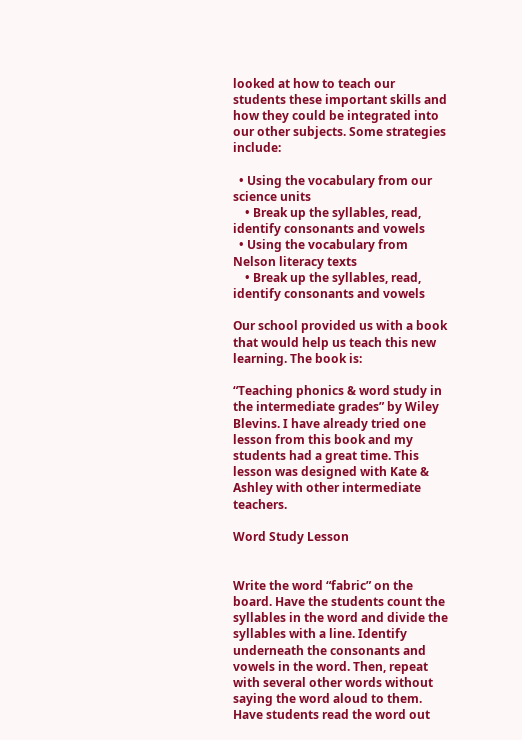looked at how to teach our students these important skills and how they could be integrated into our other subjects. Some strategies include:

  • Using the vocabulary from our science units
    • Break up the syllables, read, identify consonants and vowels
  • Using the vocabulary from Nelson literacy texts
    • Break up the syllables, read, identify consonants and vowels

Our school provided us with a book that would help us teach this new learning. The book is:

“Teaching phonics & word study in the intermediate grades” by Wiley Blevins. I have already tried one lesson from this book and my students had a great time. This lesson was designed with Kate & Ashley with other intermediate teachers.

Word Study Lesson


Write the word “fabric” on the board. Have the students count the syllables in the word and divide the syllables with a line. Identify underneath the consonants and vowels in the word. Then, repeat with several other words without saying the word aloud to them. Have students read the word out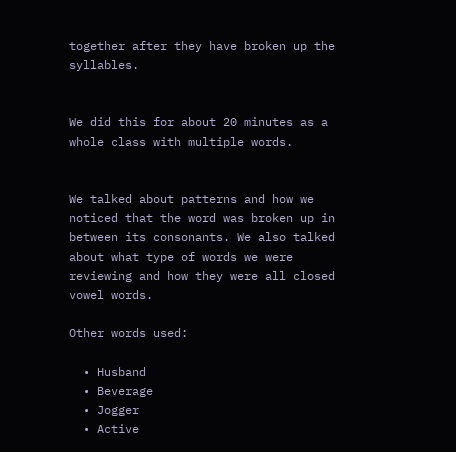together after they have broken up the syllables.


We did this for about 20 minutes as a whole class with multiple words.


We talked about patterns and how we noticed that the word was broken up in between its consonants. We also talked about what type of words we were reviewing and how they were all closed vowel words.

Other words used:

  • Husband
  • Beverage
  • Jogger
  • Active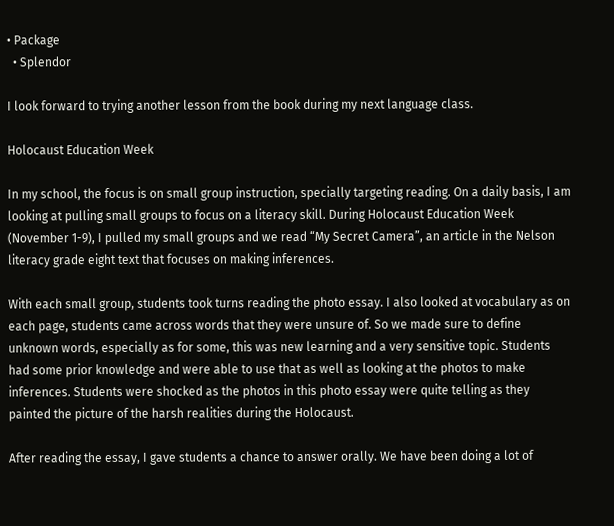• Package
  • Splendor

I look forward to trying another lesson from the book during my next language class.

Holocaust Education Week

In my school, the focus is on small group instruction, specially targeting reading. On a daily basis, I am looking at pulling small groups to focus on a literacy skill. During Holocaust Education Week (November 1-9), I pulled my small groups and we read “My Secret Camera”, an article in the Nelson literacy grade eight text that focuses on making inferences.

With each small group, students took turns reading the photo essay. I also looked at vocabulary as on each page, students came across words that they were unsure of. So we made sure to define unknown words, especially as for some, this was new learning and a very sensitive topic. Students had some prior knowledge and were able to use that as well as looking at the photos to make inferences. Students were shocked as the photos in this photo essay were quite telling as they painted the picture of the harsh realities during the Holocaust.

After reading the essay, I gave students a chance to answer orally. We have been doing a lot of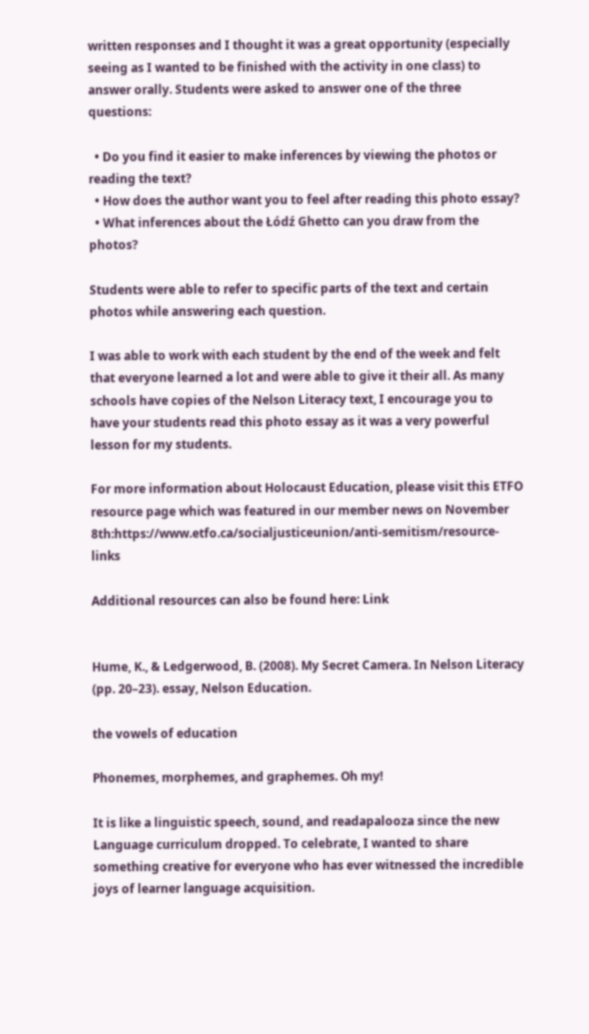written responses and I thought it was a great opportunity (especially seeing as I wanted to be finished with the activity in one class) to answer orally. Students were asked to answer one of the three questions:

  • Do you find it easier to make inferences by viewing the photos or reading the text?
  • How does the author want you to feel after reading this photo essay?
  • What inferences about the Łódź Ghetto can you draw from the photos?

Students were able to refer to specific parts of the text and certain photos while answering each question.

I was able to work with each student by the end of the week and felt that everyone learned a lot and were able to give it their all. As many schools have copies of the Nelson Literacy text, I encourage you to have your students read this photo essay as it was a very powerful lesson for my students.

For more information about Holocaust Education, please visit this ETFO resource page which was featured in our member news on November 8th:https://www.etfo.ca/socialjusticeunion/anti-semitism/resource-links

Additional resources can also be found here: Link


Hume, K., & Ledgerwood, B. (2008). My Secret Camera. In Nelson Literacy (pp. 20–23). essay, Nelson Education.

the vowels of education

Phonemes, morphemes, and graphemes. Oh my!

It is like a linguistic speech, sound, and readapalooza since the new Language curriculum dropped. To celebrate, I wanted to share something creative for everyone who has ever witnessed the incredible joys of learner language acquisition.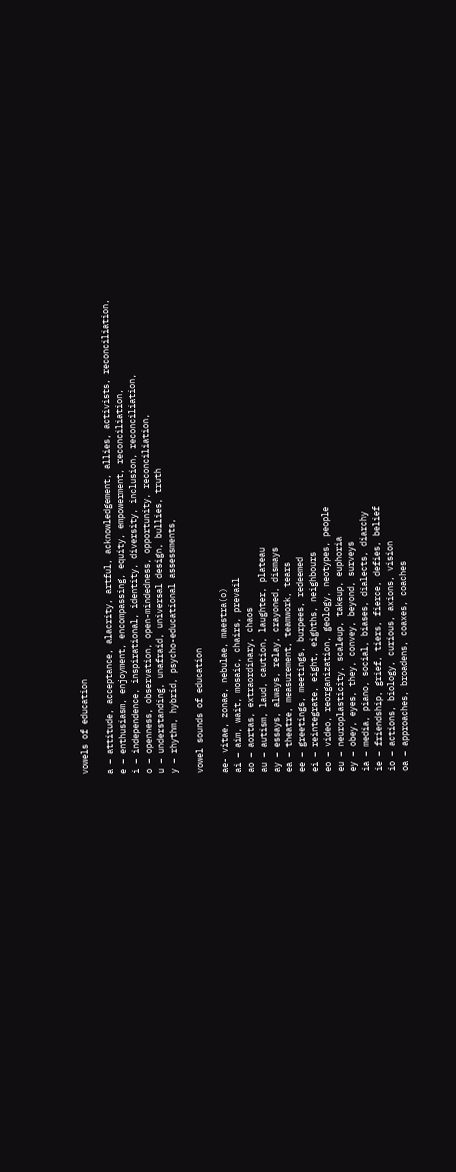vowels of education

a – attitude, acceptance, alacrity, artful, acknowledgement, allies, activists, reconciliation,
e – enthusiasm, enjoyment, encompassing, equity, empowerment, reconciliation,
i – independence, inspirational, identity, diversity, inclusion, reconciliation,
o – openness, observation, open-mindedness, opportunity, reconciliation,
u – understanding, unafraid, universal design, bullies, truth
y – rhythm, hybrid, psycho-educational assessments,

vowel sounds of education

ae- vitae, zonae, nebulae, maestra(o)
ai – aim, wait, mosaic, chairs, prevail
ao – aortas, extraordinary, chaos
au – autism, laud, caution, laughter, plateau
ay – essays, always, relay, crayoned, dismays
ea – theatre, measurement, teamwork, tears
ee – greetings, meetings, burpees, redeemed
ei – reintegrate, eight, eighths, neighbours
eo – video, reorganization, geology, neotypes, people
eu – neuroplasticity, scaleup, takeup, euphoria
ey – obey, eyes, they, convey, beyond, surveys
ia – media, piano, social, biases, dialects, diarchy
ie – friendship, grief, tiers, fierce, defies, belief
io – actions, biology, curious, axions, vision
oa – approaches, broadens, coaxes, coaches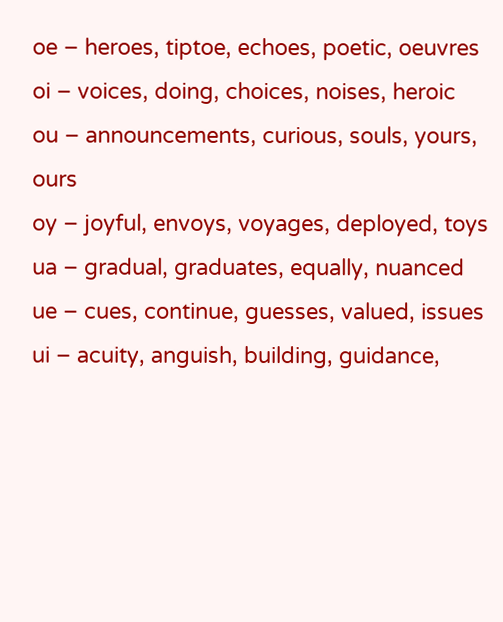oe – heroes, tiptoe, echoes, poetic, oeuvres
oi – voices, doing, choices, noises, heroic
ou – announcements, curious, souls, yours, ours
oy – joyful, envoys, voyages, deployed, toys
ua – gradual, graduates, equally, nuanced
ue – cues, continue, guesses, valued, issues
ui – acuity, anguish, building, guidance,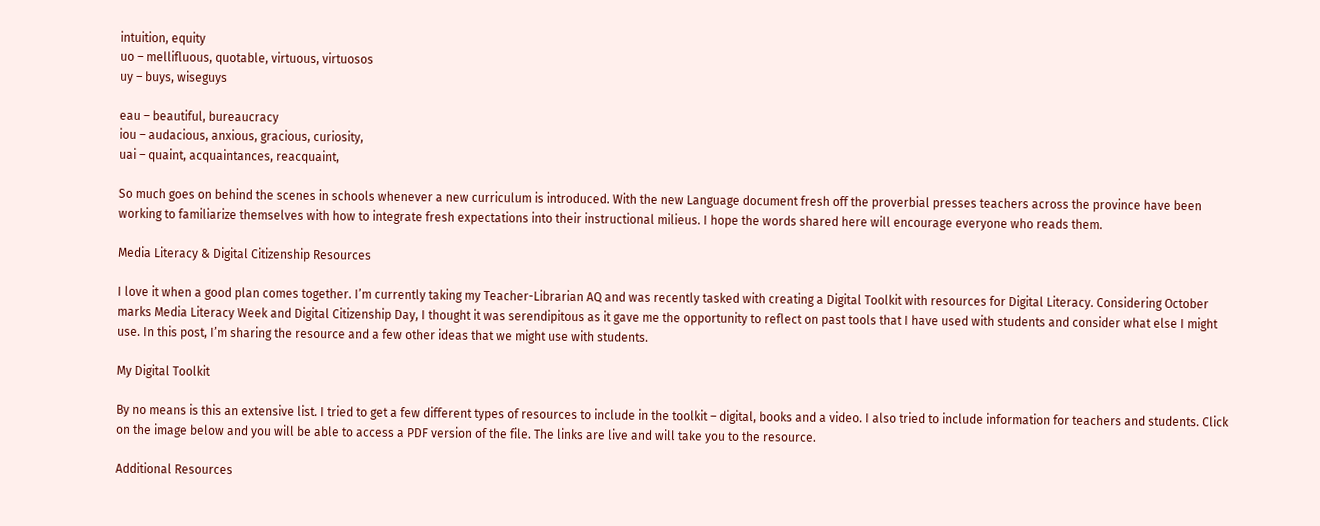intuition, equity
uo – mellifluous, quotable, virtuous, virtuosos
uy – buys, wiseguys

eau – beautiful, bureaucracy
iou – audacious, anxious, gracious, curiosity,
uai – quaint, acquaintances, reacquaint,

So much goes on behind the scenes in schools whenever a new curriculum is introduced. With the new Language document fresh off the proverbial presses teachers across the province have been working to familiarize themselves with how to integrate fresh expectations into their instructional milieus. I hope the words shared here will encourage everyone who reads them.

Media Literacy & Digital Citizenship Resources

I love it when a good plan comes together. I’m currently taking my Teacher-Librarian AQ and was recently tasked with creating a Digital Toolkit with resources for Digital Literacy. Considering October marks Media Literacy Week and Digital Citizenship Day, I thought it was serendipitous as it gave me the opportunity to reflect on past tools that I have used with students and consider what else I might use. In this post, I’m sharing the resource and a few other ideas that we might use with students.

My Digital Toolkit

By no means is this an extensive list. I tried to get a few different types of resources to include in the toolkit – digital, books and a video. I also tried to include information for teachers and students. Click on the image below and you will be able to access a PDF version of the file. The links are live and will take you to the resource.

Additional Resources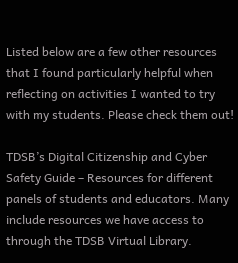Listed below are a few other resources that I found particularly helpful when reflecting on activities I wanted to try with my students. Please check them out!

TDSB’s Digital Citizenship and Cyber Safety Guide – Resources for different panels of students and educators. Many include resources we have access to through the TDSB Virtual Library.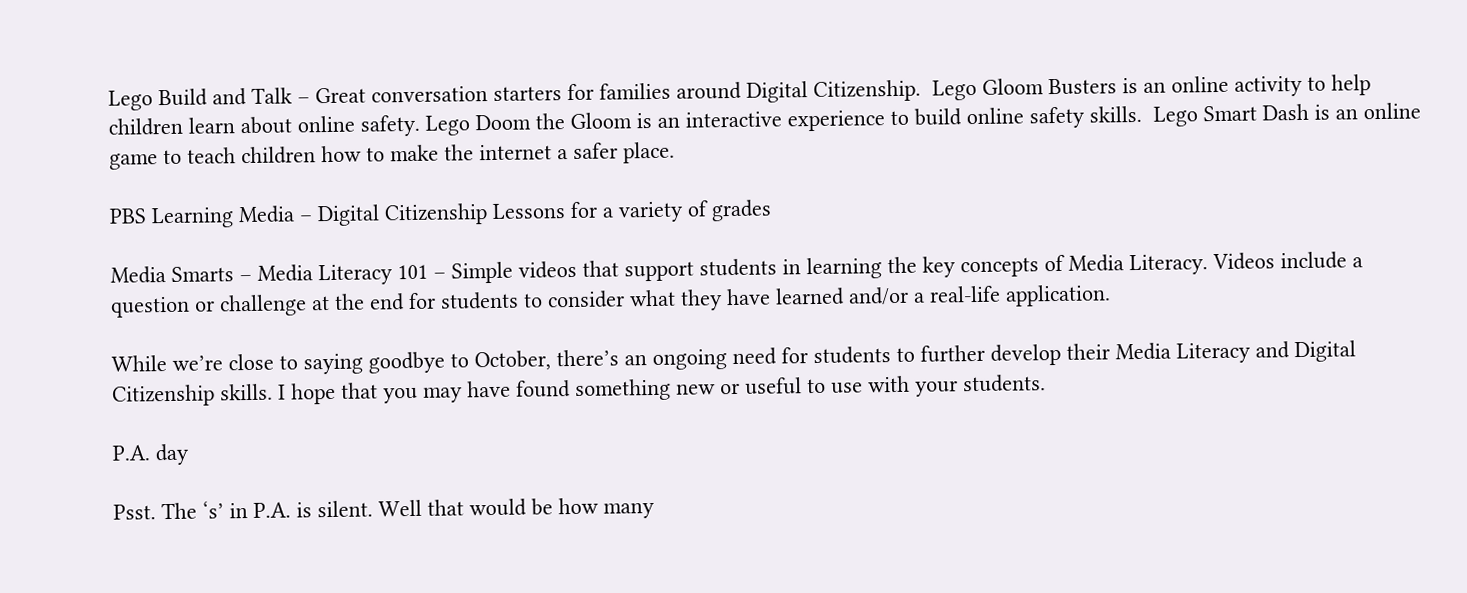Lego Build and Talk – Great conversation starters for families around Digital Citizenship.  Lego Gloom Busters is an online activity to help children learn about online safety. Lego Doom the Gloom is an interactive experience to build online safety skills.  Lego Smart Dash is an online game to teach children how to make the internet a safer place.

PBS Learning Media – Digital Citizenship Lessons for a variety of grades

Media Smarts – Media Literacy 101 – Simple videos that support students in learning the key concepts of Media Literacy. Videos include a question or challenge at the end for students to consider what they have learned and/or a real-life application.

While we’re close to saying goodbye to October, there’s an ongoing need for students to further develop their Media Literacy and Digital Citizenship skills. I hope that you may have found something new or useful to use with your students.

P.A. day

Psst. The ‘s’ in P.A. is silent. Well that would be how many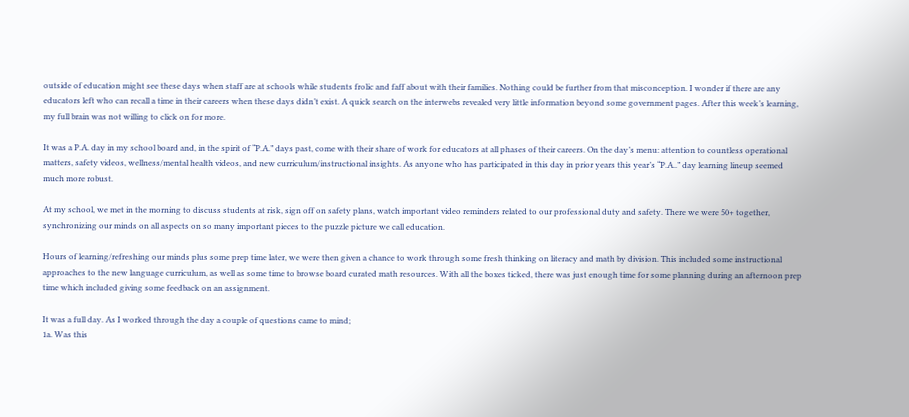outside of education might see these days when staff are at schools while students frolic and faff about with their families. Nothing could be further from that misconception. I wonder if there are any educators left who can recall a time in their careers when these days didn’t exist. A quick search on the interwebs revealed very little information beyond some government pages. After this week’s learning, my full brain was not willing to click on for more.

It was a P.A. day in my school board and, in the spirit of “P.A.” days past, come with their share of work for educators at all phases of their careers. On the day’s menu: attention to countless operational matters, safety videos, wellness/mental health videos, and new curriculum/instructional insights. As anyone who has participated in this day in prior years this year’s “P.A..” day learning lineup seemed much more robust.

At my school, we met in the morning to discuss students at risk, sign off on safety plans, watch important video reminders related to our professional duty and safety. There we were 50+ together, synchronizing our minds on all aspects on so many important pieces to the puzzle picture we call education.

Hours of learning/refreshing our minds plus some prep time later, we were then given a chance to work through some fresh thinking on literacy and math by division. This included some instructional approaches to the new language curriculum, as well as some time to browse board curated math resources. With all the boxes ticked, there was just enough time for some planning during an afternoon prep time which included giving some feedback on an assignment.

It was a full day. As I worked through the day a couple of questions came to mind;
1a. Was this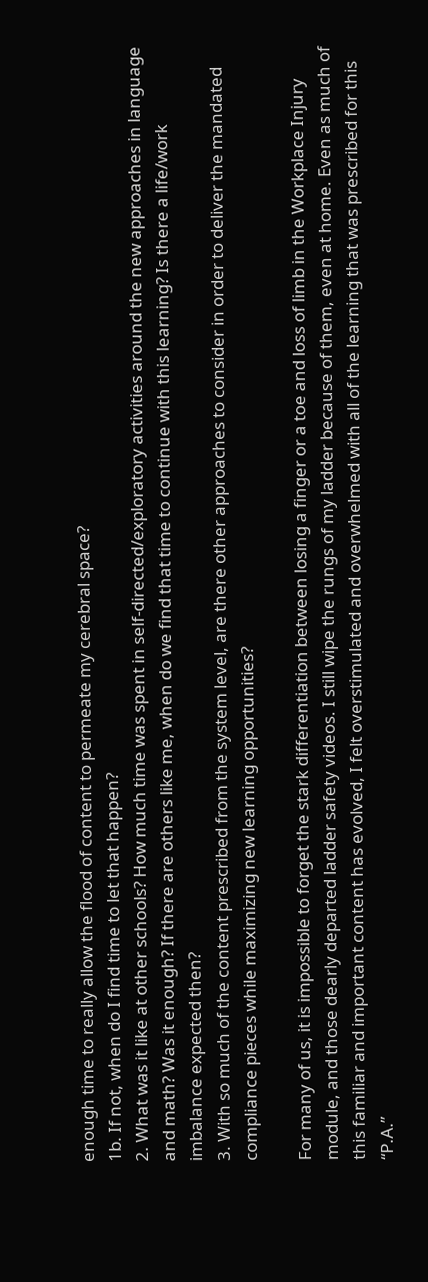enough time to really allow the flood of content to permeate my cerebral space?
1b. If not, when do I find time to let that happen?
2. What was it like at other schools? How much time was spent in self-directed/exploratory activities around the new approaches in language and math? Was it enough? If there are others like me, when do we find that time to continue with this learning? Is there a life/work imbalance expected then?
3. With so much of the content prescribed from the system level, are there other approaches to consider in order to deliver the mandated compliance pieces while maximizing new learning opportunities?

For many of us, it is impossible to forget the stark differentiation between losing a finger or a toe and loss of limb in the Workplace Injury module, and those dearly departed ladder safety videos. I still wipe the rungs of my ladder because of them, even at home. Even as much of this familiar and important content has evolved, I felt overstimulated and overwhelmed with all of the learning that was prescribed for this “P.A.”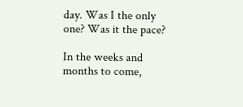day. Was I the only one? Was it the pace?

In the weeks and months to come,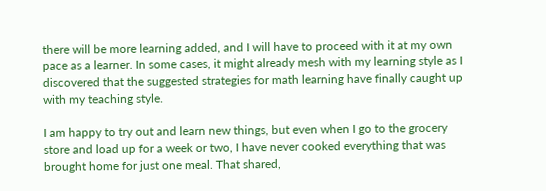there will be more learning added, and I will have to proceed with it at my own pace as a learner. In some cases, it might already mesh with my learning style as I discovered that the suggested strategies for math learning have finally caught up with my teaching style.

I am happy to try out and learn new things, but even when I go to the grocery store and load up for a week or two, I have never cooked everything that was brought home for just one meal. That shared,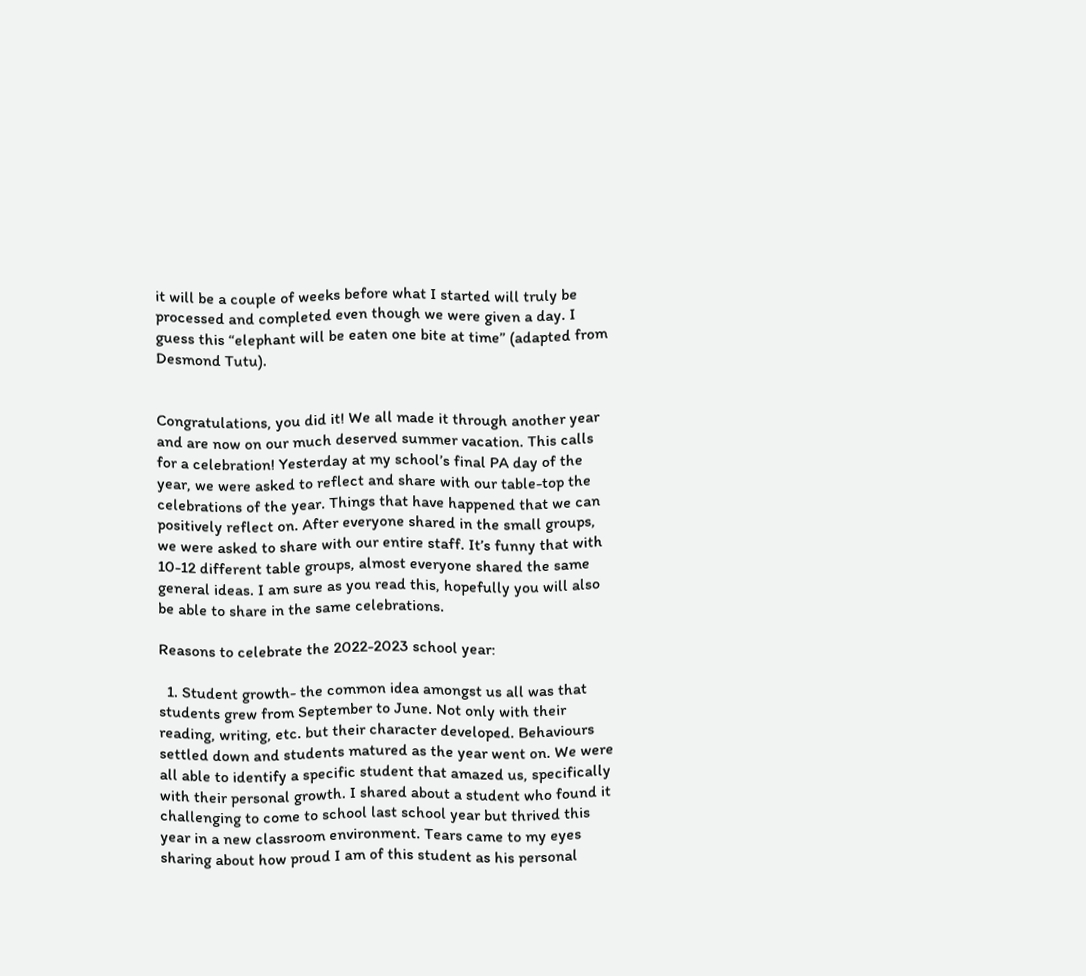it will be a couple of weeks before what I started will truly be processed and completed even though we were given a day. I guess this “elephant will be eaten one bite at time” (adapted from Desmond Tutu).


Congratulations, you did it! We all made it through another year and are now on our much deserved summer vacation. This calls for a celebration! Yesterday at my school’s final PA day of the year, we were asked to reflect and share with our table-top the celebrations of the year. Things that have happened that we can positively reflect on. After everyone shared in the small groups, we were asked to share with our entire staff. It’s funny that with 10-12 different table groups, almost everyone shared the same general ideas. I am sure as you read this, hopefully you will also be able to share in the same celebrations.

Reasons to celebrate the 2022-2023 school year:

  1. Student growth- the common idea amongst us all was that students grew from September to June. Not only with their reading, writing, etc. but their character developed. Behaviours settled down and students matured as the year went on. We were all able to identify a specific student that amazed us, specifically with their personal growth. I shared about a student who found it challenging to come to school last school year but thrived this year in a new classroom environment. Tears came to my eyes sharing about how proud I am of this student as his personal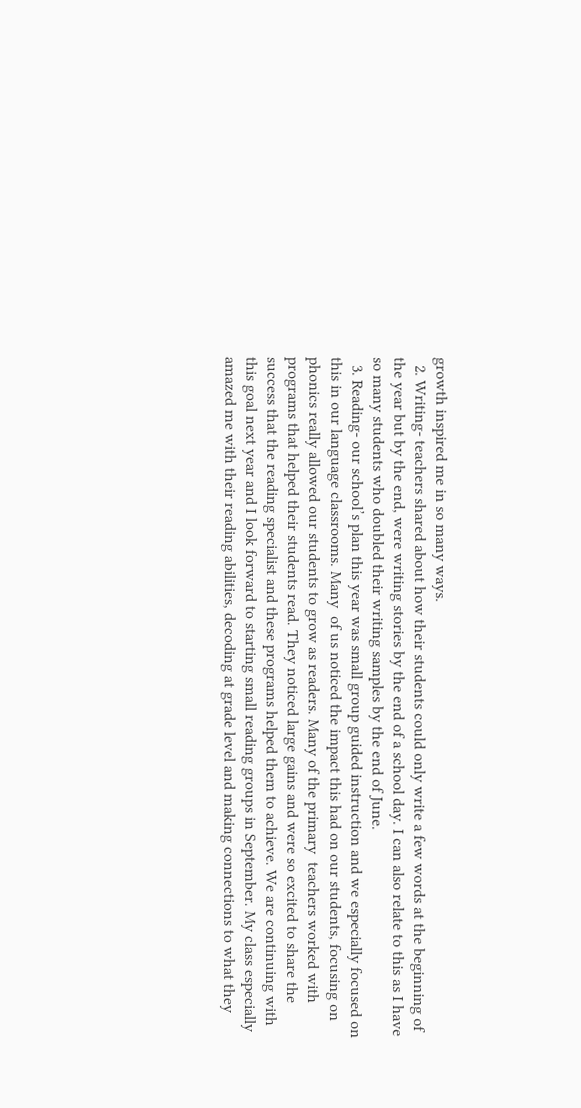growth inspired me in so many ways.
  2. Writing- teachers shared about how their students could only write a few words at the beginning of the year but by the end, were writing stories by the end of a school day. I can also relate to this as I have so many students who doubled their writing samples by the end of June.
  3. Reading- our school’s plan this year was small group guided instruction and we especially focused on this in our language classrooms. Many  of us noticed the impact this had on our students, focusing on phonics really allowed our students to grow as readers. Many of the primary  teachers worked with programs that helped their students read. They noticed large gains and were so excited to share the success that the reading specialist and these programs helped them to achieve. We are continuing with this goal next year and I look forward to starting small reading groups in September. My class especially amazed me with their reading abilities, decoding at grade level and making connections to what they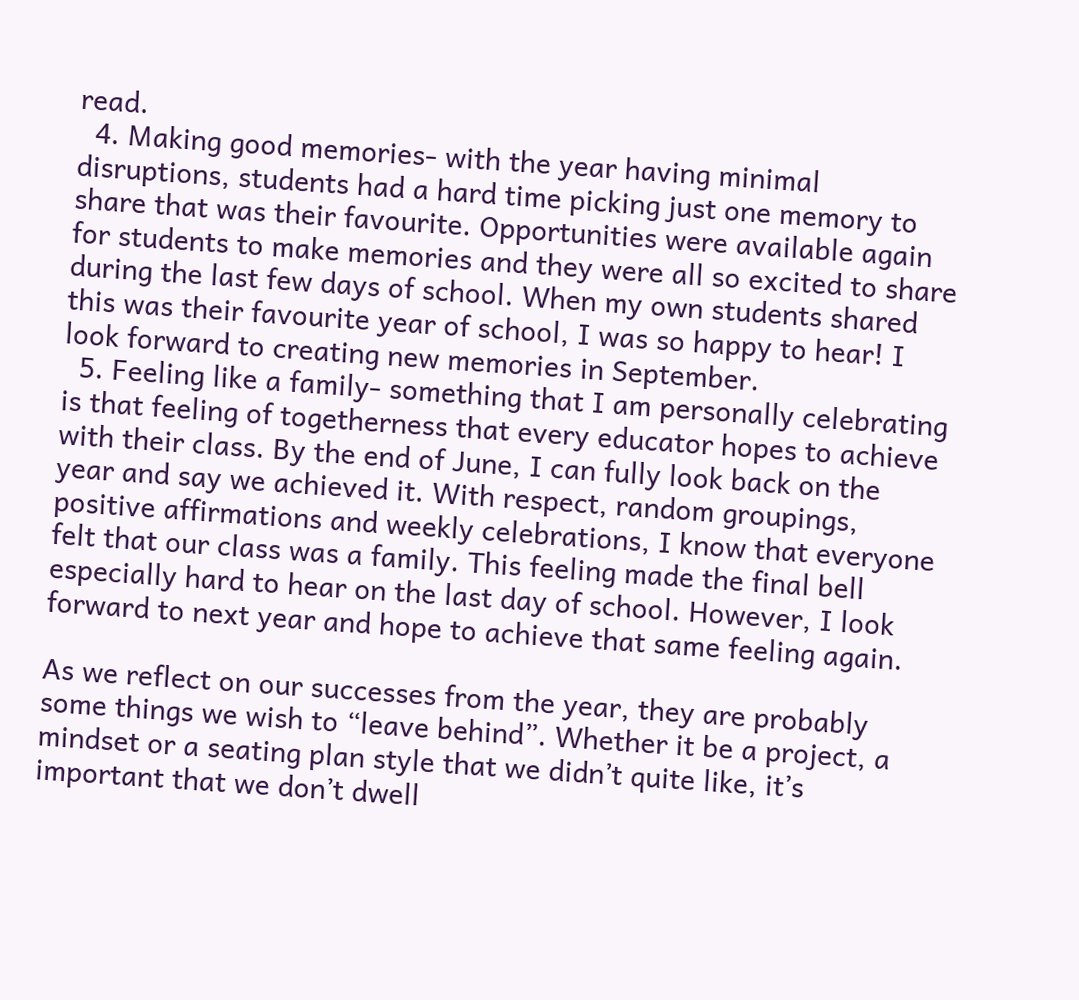read.
  4. Making good memories- with the year having minimal disruptions, students had a hard time picking just one memory to share that was their favourite. Opportunities were available again for students to make memories and they were all so excited to share during the last few days of school. When my own students shared this was their favourite year of school, I was so happy to hear! I look forward to creating new memories in September.
  5. Feeling like a family- something that I am personally celebrating is that feeling of togetherness that every educator hopes to achieve with their class. By the end of June, I can fully look back on the year and say we achieved it. With respect, random groupings, positive affirmations and weekly celebrations, I know that everyone felt that our class was a family. This feeling made the final bell especially hard to hear on the last day of school. However, I look forward to next year and hope to achieve that same feeling again.

As we reflect on our successes from the year, they are probably some things we wish to “leave behind”. Whether it be a project, a mindset or a seating plan style that we didn’t quite like, it’s important that we don’t dwell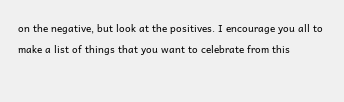on the negative, but look at the positives. I encourage you all to make a list of things that you want to celebrate from this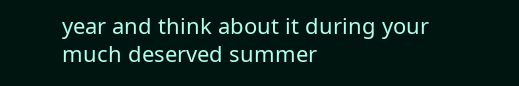year and think about it during your much deserved summer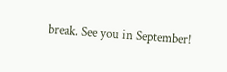break. See you in September!